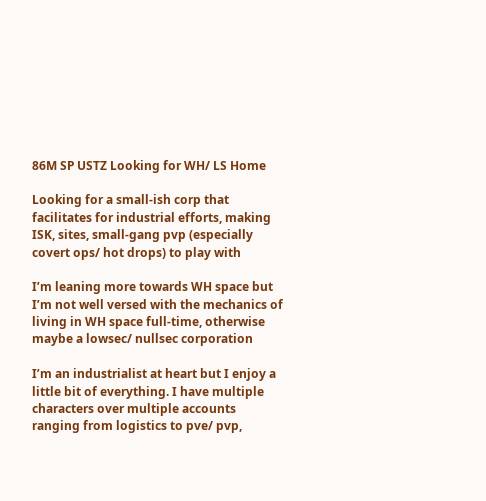86M SP USTZ Looking for WH/ LS Home

Looking for a small-ish corp that facilitates for industrial efforts, making ISK, sites, small-gang pvp (especially covert ops/ hot drops) to play with

I’m leaning more towards WH space but I’m not well versed with the mechanics of living in WH space full-time, otherwise maybe a lowsec/ nullsec corporation

I’m an industrialist at heart but I enjoy a little bit of everything. I have multiple characters over multiple accounts ranging from logistics to pve/ pvp,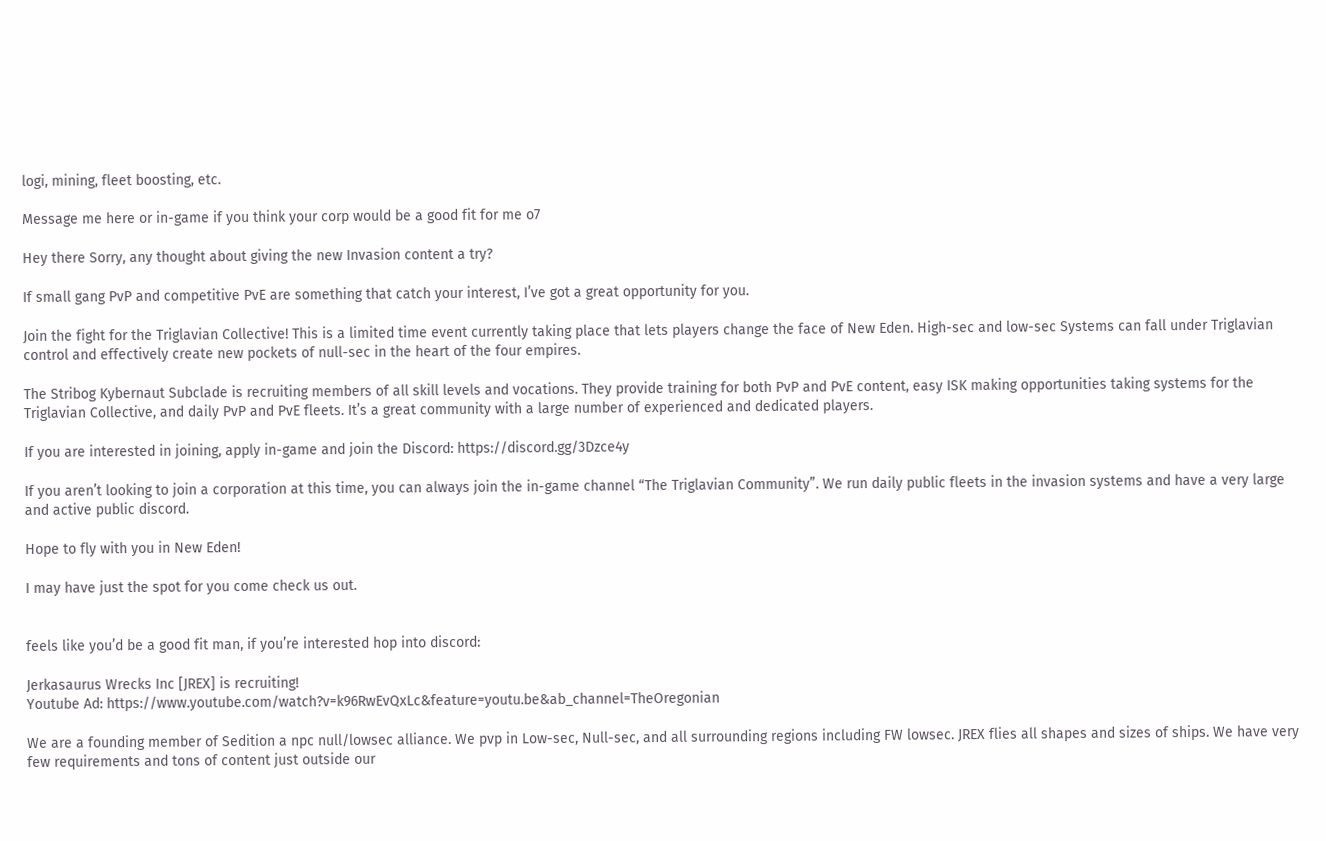logi, mining, fleet boosting, etc.

Message me here or in-game if you think your corp would be a good fit for me o7

Hey there Sorry, any thought about giving the new Invasion content a try?

If small gang PvP and competitive PvE are something that catch your interest, I’ve got a great opportunity for you.

Join the fight for the Triglavian Collective! This is a limited time event currently taking place that lets players change the face of New Eden. High-sec and low-sec Systems can fall under Triglavian control and effectively create new pockets of null-sec in the heart of the four empires.

The Stribog Kybernaut Subclade is recruiting members of all skill levels and vocations. They provide training for both PvP and PvE content, easy ISK making opportunities taking systems for the Triglavian Collective, and daily PvP and PvE fleets. It’s a great community with a large number of experienced and dedicated players.

If you are interested in joining, apply in-game and join the Discord: https://discord.gg/3Dzce4y

If you aren’t looking to join a corporation at this time, you can always join the in-game channel “The Triglavian Community”. We run daily public fleets in the invasion systems and have a very large and active public discord.

Hope to fly with you in New Eden!

I may have just the spot for you come check us out.


feels like you’d be a good fit man, if you’re interested hop into discord:

Jerkasaurus Wrecks Inc [JREX] is recruiting!
Youtube Ad: https://www.youtube.com/watch?v=k96RwEvQxLc&feature=youtu.be&ab_channel=TheOregonian

We are a founding member of Sedition a npc null/lowsec alliance. We pvp in Low-sec, Null-sec, and all surrounding regions including FW lowsec. JREX flies all shapes and sizes of ships. We have very few requirements and tons of content just outside our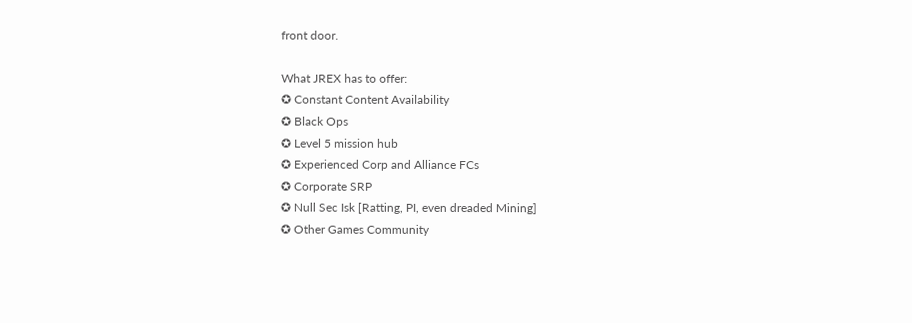front door.

What JREX has to offer:
✪ Constant Content Availability
✪ Black Ops
✪ Level 5 mission hub
✪ Experienced Corp and Alliance FCs
✪ Corporate SRP
✪ Null Sec Isk [Ratting, PI, even dreaded Mining]
✪ Other Games Community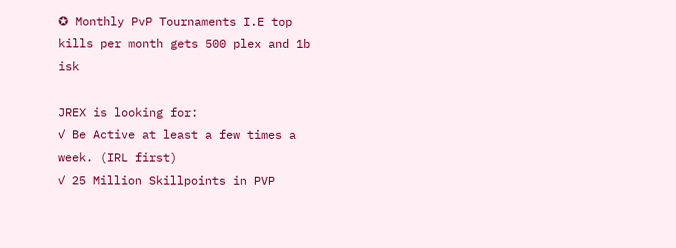✪ Monthly PvP Tournaments I.E top kills per month gets 500 plex and 1b isk

JREX is looking for:
✓ Be Active at least a few times a week. (IRL first)
✓ 25 Million Skillpoints in PVP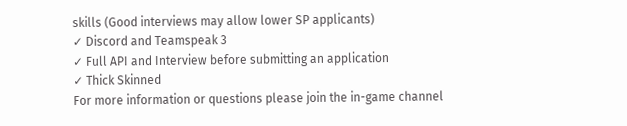skills (Good interviews may allow lower SP applicants)
✓ Discord and Teamspeak 3
✓ Full API and Interview before submitting an application
✓ Thick Skinned
For more information or questions please join the in-game channel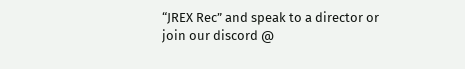“JREX Rec” and speak to a director or join our discord @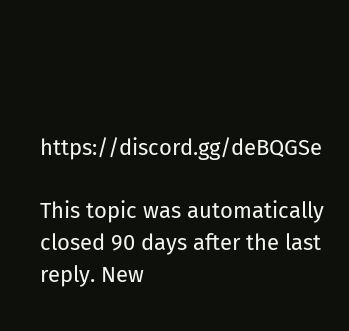https://discord.gg/deBQGSe

This topic was automatically closed 90 days after the last reply. New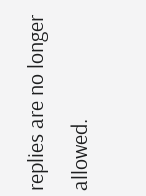replies are no longer allowed.